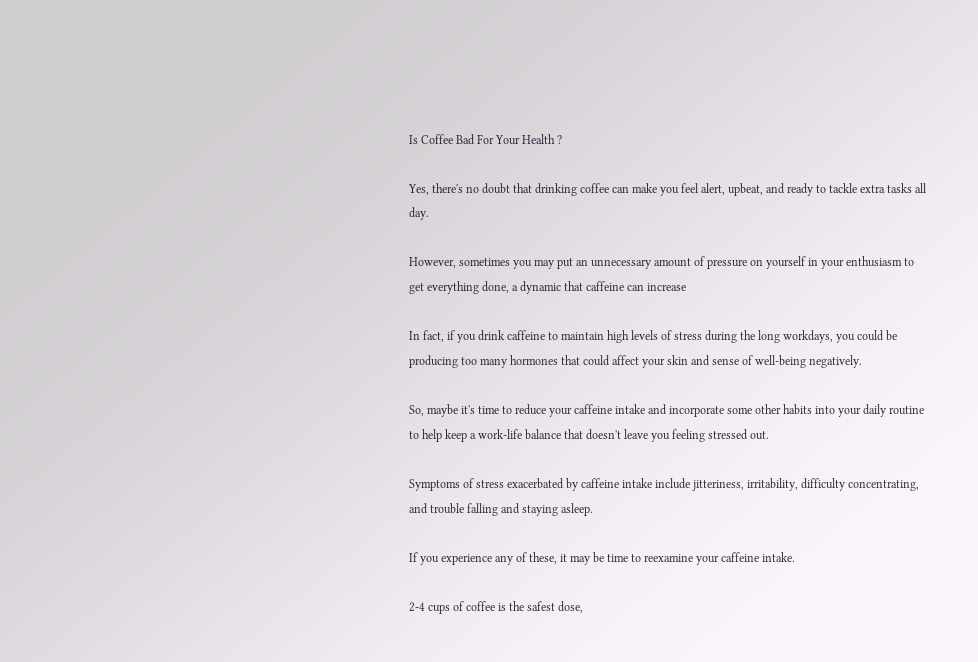Is Coffee Bad For Your Health ?

Yes, there's no doubt that drinking coffee can make you feel alert, upbeat, and ready to tackle extra tasks all day.

However, sometimes you may put an unnecessary amount of pressure on yourself in your enthusiasm to get everything done, a dynamic that caffeine can increase

In fact, if you drink caffeine to maintain high levels of stress during the long workdays, you could be producing too many hormones that could affect your skin and sense of well-being negatively.

So, maybe it's time to reduce your caffeine intake and incorporate some other habits into your daily routine to help keep a work-life balance that doesn't leave you feeling stressed out.

Symptoms of stress exacerbated by caffeine intake include jitteriness, irritability, difficulty concentrating, and trouble falling and staying asleep.

If you experience any of these, it may be time to reexamine your caffeine intake.

2-4 cups of coffee is the safest dose,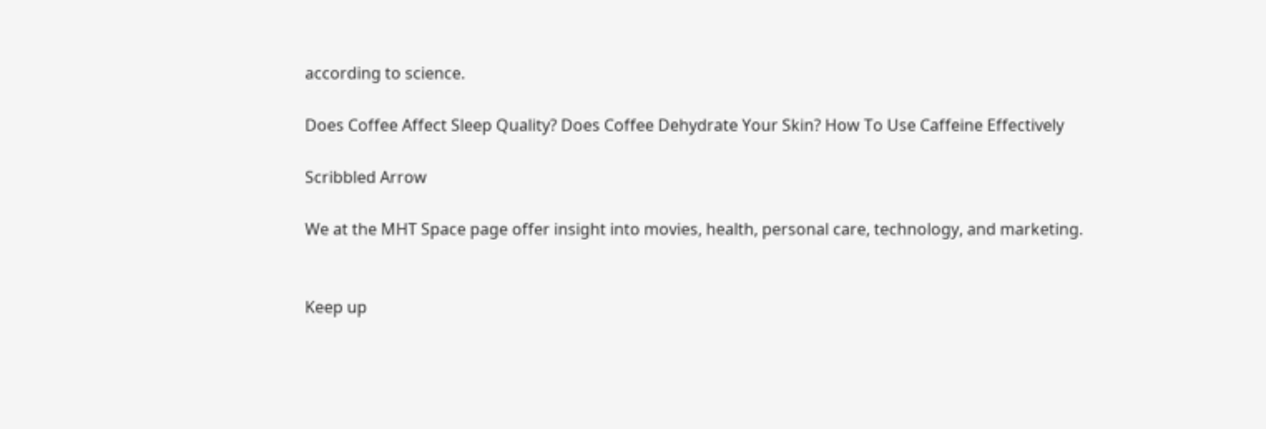according to science.

Does Coffee Affect Sleep Quality? Does Coffee Dehydrate Your Skin? How To Use Caffeine Effectively

Scribbled Arrow

We at the MHT Space page offer insight into movies, health, personal care, technology, and marketing.


Keep up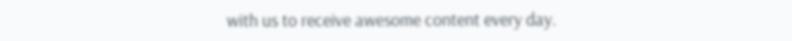with us to receive awesome content every day.